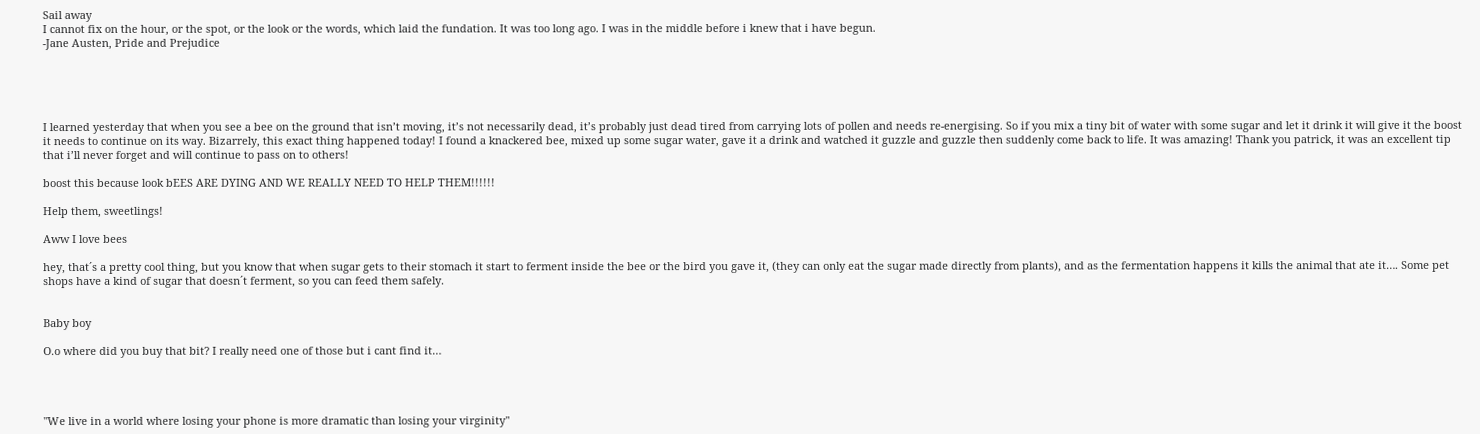Sail away
I cannot fix on the hour, or the spot, or the look or the words, which laid the fundation. It was too long ago. I was in the middle before i knew that i have begun.
-Jane Austen, Pride and Prejudice





I learned yesterday that when you see a bee on the ground that isn’t moving, it’s not necessarily dead, it’s probably just dead tired from carrying lots of pollen and needs re-energising. So if you mix a tiny bit of water with some sugar and let it drink it will give it the boost it needs to continue on its way. Bizarrely, this exact thing happened today! I found a knackered bee, mixed up some sugar water, gave it a drink and watched it guzzle and guzzle then suddenly come back to life. It was amazing! Thank you patrick, it was an excellent tip that i’ll never forget and will continue to pass on to others!

boost this because look bEES ARE DYING AND WE REALLY NEED TO HELP THEM!!!!!!

Help them, sweetlings!

Aww I love bees

hey, that´s a pretty cool thing, but you know that when sugar gets to their stomach it start to ferment inside the bee or the bird you gave it, (they can only eat the sugar made directly from plants), and as the fermentation happens it kills the animal that ate it…. Some pet shops have a kind of sugar that doesn´t ferment, so you can feed them safely.


Baby boy

O.o where did you buy that bit? I really need one of those but i cant find it…




"We live in a world where losing your phone is more dramatic than losing your virginity"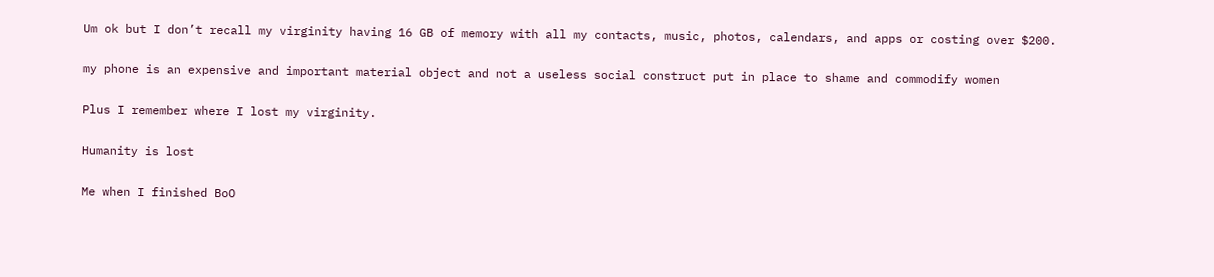Um ok but I don’t recall my virginity having 16 GB of memory with all my contacts, music, photos, calendars, and apps or costing over $200.

my phone is an expensive and important material object and not a useless social construct put in place to shame and commodify women

Plus I remember where I lost my virginity.

Humanity is lost

Me when I finished BoO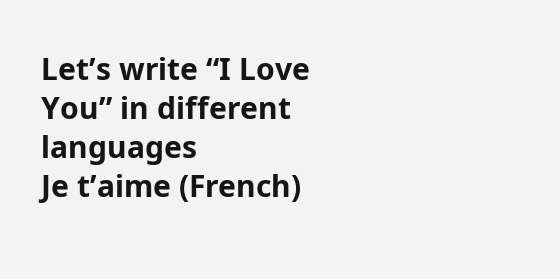Let’s write “I Love You” in different languages
Je t’aime (French)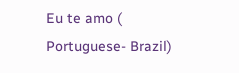Eu te amo ( Portuguese- Brazil)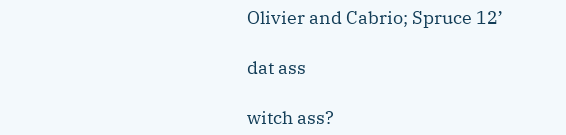Olivier and Cabrio; Spruce 12’

dat ass

witch ass?